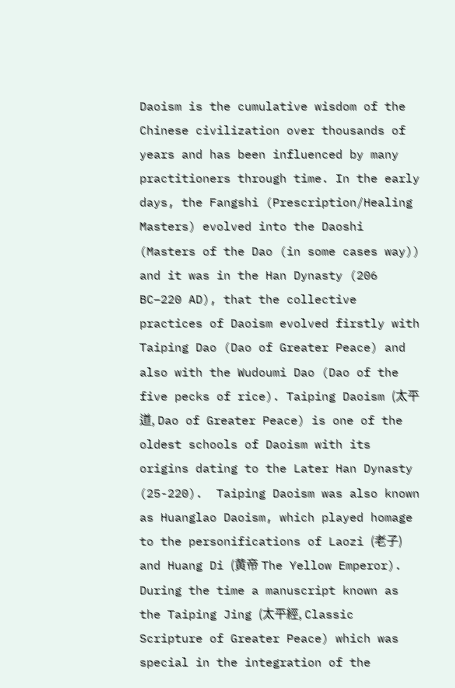Daoism is the cumulative wisdom of the Chinese civilization over thousands of years and has been influenced by many practitioners through time. In the early days, the Fangshi (Prescription/Healing Masters) evolved into the Daoshi (Masters of the Dao (in some cases way)) and it was in the Han Dynasty (206 BC–220 AD), that the collective practices of Daoism evolved firstly with Taiping Dao (Dao of Greater Peace) and also with the Wudoumi Dao (Dao of the five pecks of rice). Taiping Daoism (太平道, Dao of Greater Peace) is one of the oldest schools of Daoism with its origins dating to the Later Han Dynasty (25-220).  Taiping Daoism was also known as Huanglao Daoism, which played homage to the personifications of Laozi (老子) and Huang Di (黄帝 The Yellow Emperor).  During the time a manuscript known as the Taiping Jing (太平經, Classic Scripture of Greater Peace) which was special in the integration of the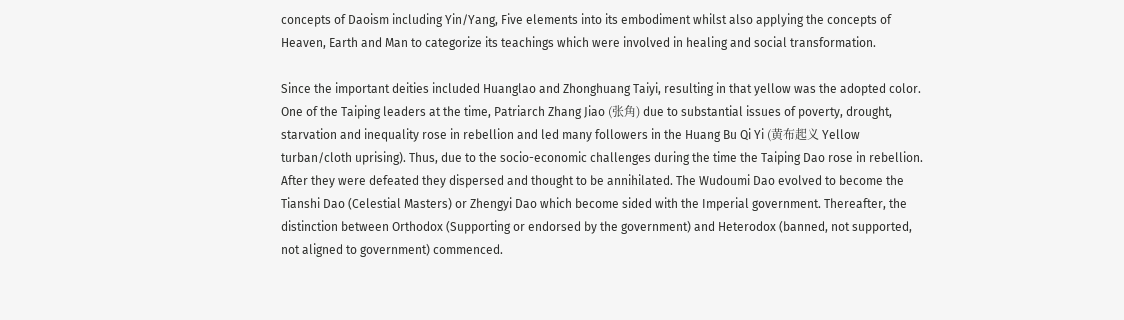concepts of Daoism including Yin/Yang, Five elements into its embodiment whilst also applying the concepts of Heaven, Earth and Man to categorize its teachings which were involved in healing and social transformation.

Since the important deities included Huanglao and Zhonghuang Taiyi, resulting in that yellow was the adopted color. One of the Taiping leaders at the time, Patriarch Zhang Jiao (张角) due to substantial issues of poverty, drought, starvation and inequality rose in rebellion and led many followers in the Huang Bu Qi Yi (黄布起义 Yellow turban/cloth uprising). Thus, due to the socio-economic challenges during the time the Taiping Dao rose in rebellion. After they were defeated they dispersed and thought to be annihilated. The Wudoumi Dao evolved to become the Tianshi Dao (Celestial Masters) or Zhengyi Dao which become sided with the Imperial government. Thereafter, the distinction between Orthodox (Supporting or endorsed by the government) and Heterodox (banned, not supported, not aligned to government) commenced.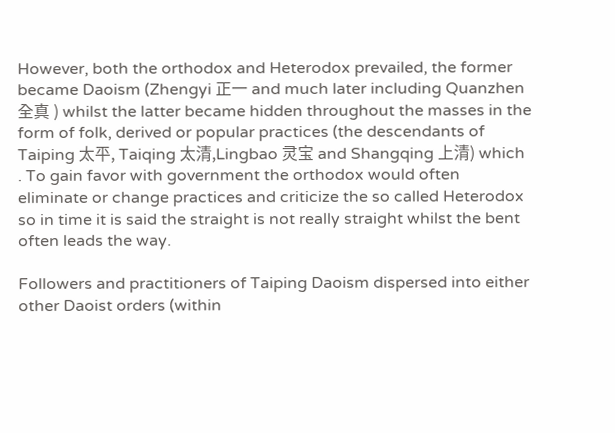However, both the orthodox and Heterodox prevailed, the former became Daoism (Zhengyi 正一 and much later including Quanzhen 全真 ) whilst the latter became hidden throughout the masses in the form of folk, derived or popular practices (the descendants of Taiping 太平, Taiqing 太清,Lingbao 灵宝 and Shangqing 上清) which . To gain favor with government the orthodox would often eliminate or change practices and criticize the so called Heterodox so in time it is said the straight is not really straight whilst the bent often leads the way.

Followers and practitioners of Taiping Daoism dispersed into either other Daoist orders (within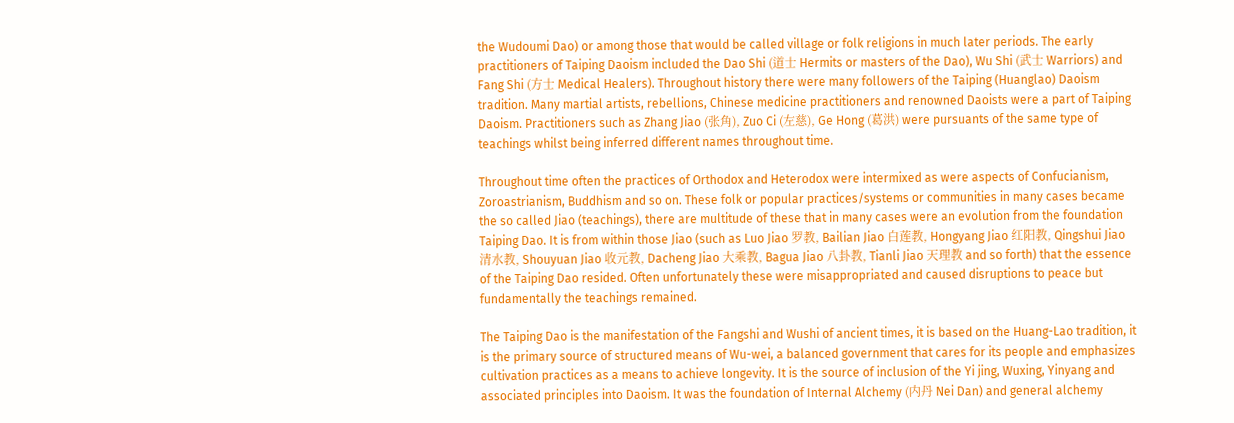the Wudoumi Dao) or among those that would be called village or folk religions in much later periods. The early practitioners of Taiping Daoism included the Dao Shi (道士 Hermits or masters of the Dao), Wu Shi (武士 Warriors) and Fang Shi (方士 Medical Healers). Throughout history there were many followers of the Taiping (Huanglao) Daoism tradition. Many martial artists, rebellions, Chinese medicine practitioners and renowned Daoists were a part of Taiping Daoism. Practitioners such as Zhang Jiao (张角), Zuo Ci (左慈), Ge Hong (葛洪) were pursuants of the same type of teachings whilst being inferred different names throughout time.

Throughout time often the practices of Orthodox and Heterodox were intermixed as were aspects of Confucianism, Zoroastrianism, Buddhism and so on. These folk or popular practices/systems or communities in many cases became the so called Jiao (teachings), there are multitude of these that in many cases were an evolution from the foundation Taiping Dao. It is from within those Jiao (such as Luo Jiao 罗教, Bailian Jiao 白莲教, Hongyang Jiao 红阳教, Qingshui Jiao 清水教, Shouyuan Jiao 收元教, Dacheng Jiao 大乘教, Bagua Jiao 八卦教, Tianli Jiao 天理教 and so forth) that the essence of the Taiping Dao resided. Often unfortunately these were misappropriated and caused disruptions to peace but fundamentally the teachings remained.

The Taiping Dao is the manifestation of the Fangshi and Wushi of ancient times, it is based on the Huang-Lao tradition, it is the primary source of structured means of Wu-wei, a balanced government that cares for its people and emphasizes cultivation practices as a means to achieve longevity. It is the source of inclusion of the Yi jing, Wuxing, Yinyang and associated principles into Daoism. It was the foundation of Internal Alchemy (内丹 Nei Dan) and general alchemy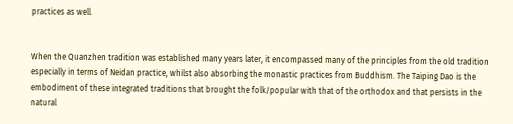practices as well.


When the Quanzhen tradition was established many years later, it encompassed many of the principles from the old tradition especially in terms of Neidan practice, whilst also absorbing the monastic practices from Buddhism. The Taiping Dao is the embodiment of these integrated traditions that brought the folk/popular with that of the orthodox and that persists in the natural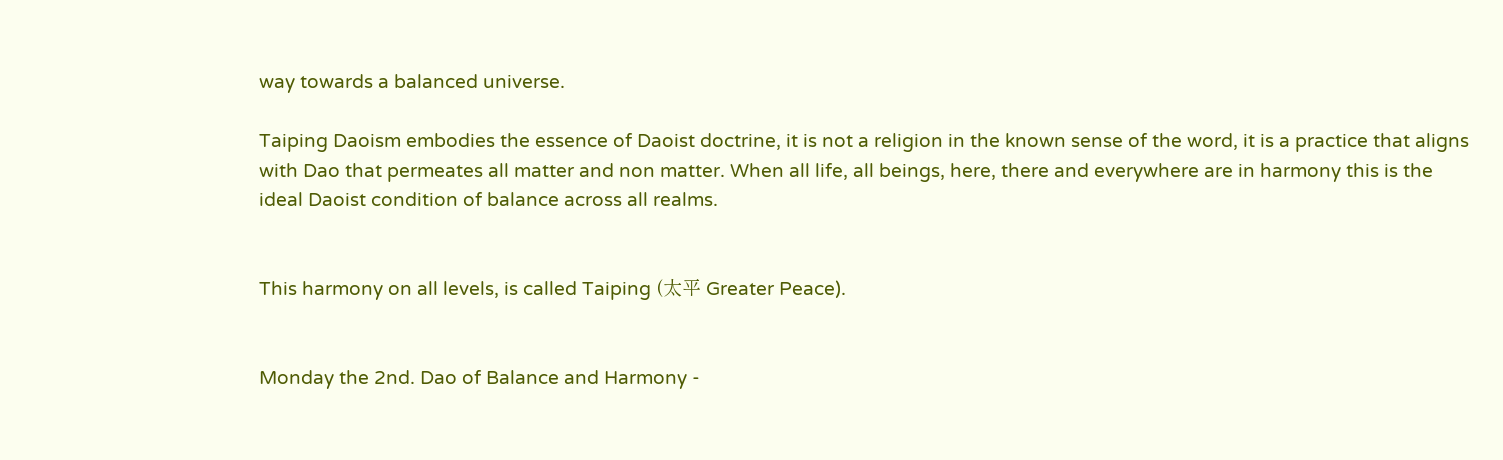way towards a balanced universe.

Taiping Daoism embodies the essence of Daoist doctrine, it is not a religion in the known sense of the word, it is a practice that aligns with Dao that permeates all matter and non matter. When all life, all beings, here, there and everywhere are in harmony this is the ideal Daoist condition of balance across all realms.


This harmony on all levels, is called Taiping (太平 Greater Peace).


Monday the 2nd. Dao of Balance and Harmony -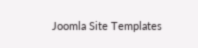Joomla Site Templates